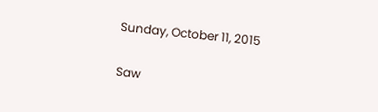Sunday, October 11, 2015


Saw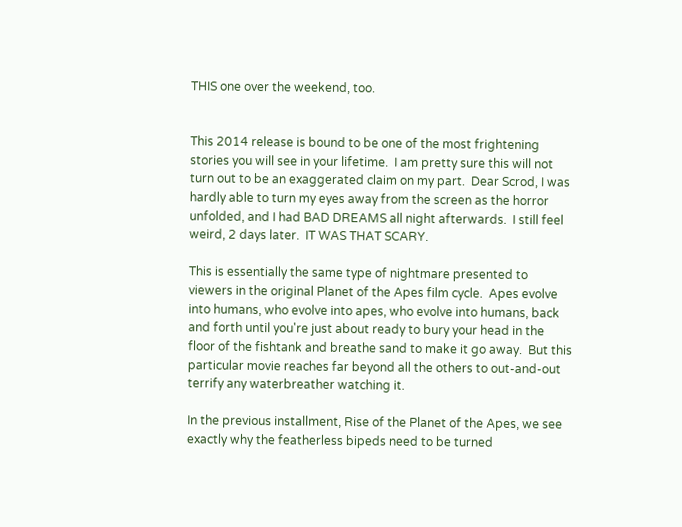THIS one over the weekend, too.


This 2014 release is bound to be one of the most frightening stories you will see in your lifetime.  I am pretty sure this will not turn out to be an exaggerated claim on my part.  Dear Scrod, I was hardly able to turn my eyes away from the screen as the horror unfolded, and I had BAD DREAMS all night afterwards.  I still feel weird, 2 days later.  IT WAS THAT SCARY.

This is essentially the same type of nightmare presented to viewers in the original Planet of the Apes film cycle.  Apes evolve into humans, who evolve into apes, who evolve into humans, back and forth until you're just about ready to bury your head in the floor of the fishtank and breathe sand to make it go away.  But this particular movie reaches far beyond all the others to out-and-out terrify any waterbreather watching it.

In the previous installment, Rise of the Planet of the Apes, we see exactly why the featherless bipeds need to be turned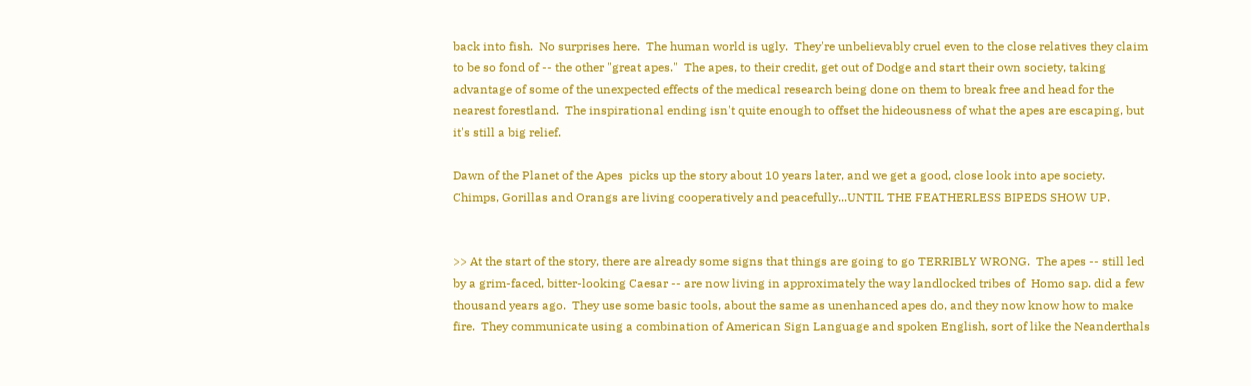back into fish.  No surprises here.  The human world is ugly.  They're unbelievably cruel even to the close relatives they claim to be so fond of -- the other "great apes."  The apes, to their credit, get out of Dodge and start their own society, taking advantage of some of the unexpected effects of the medical research being done on them to break free and head for the nearest forestland.  The inspirational ending isn't quite enough to offset the hideousness of what the apes are escaping, but it's still a big relief.

Dawn of the Planet of the Apes  picks up the story about 10 years later, and we get a good, close look into ape society.  Chimps, Gorillas and Orangs are living cooperatively and peacefully...UNTIL THE FEATHERLESS BIPEDS SHOW UP.


>> At the start of the story, there are already some signs that things are going to go TERRIBLY WRONG.  The apes -- still led by a grim-faced, bitter-looking Caesar -- are now living in approximately the way landlocked tribes of  Homo sap. did a few thousand years ago.  They use some basic tools, about the same as unenhanced apes do, and they now know how to make fire.  They communicate using a combination of American Sign Language and spoken English, sort of like the Neanderthals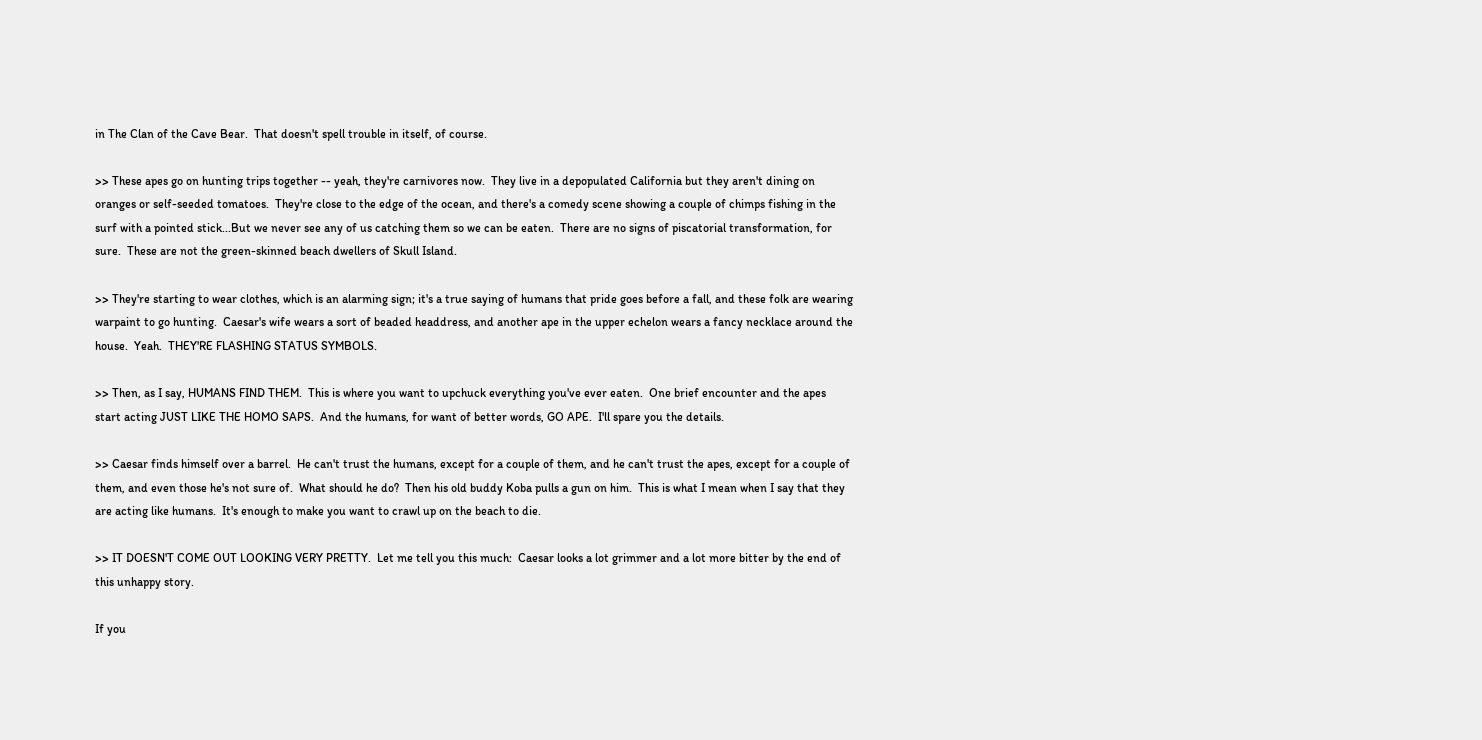in The Clan of the Cave Bear.  That doesn't spell trouble in itself, of course.

>> These apes go on hunting trips together -- yeah, they're carnivores now.  They live in a depopulated California but they aren't dining on oranges or self-seeded tomatoes.  They're close to the edge of the ocean, and there's a comedy scene showing a couple of chimps fishing in the surf with a pointed stick...But we never see any of us catching them so we can be eaten.  There are no signs of piscatorial transformation, for sure.  These are not the green-skinned beach dwellers of Skull Island.

>> They're starting to wear clothes, which is an alarming sign; it's a true saying of humans that pride goes before a fall, and these folk are wearing warpaint to go hunting.  Caesar's wife wears a sort of beaded headdress, and another ape in the upper echelon wears a fancy necklace around the house.  Yeah.  THEY'RE FLASHING STATUS SYMBOLS.

>> Then, as I say, HUMANS FIND THEM.  This is where you want to upchuck everything you've ever eaten.  One brief encounter and the apes start acting JUST LIKE THE HOMO SAPS.  And the humans, for want of better words, GO APE.  I'll spare you the details.

>> Caesar finds himself over a barrel.  He can't trust the humans, except for a couple of them, and he can't trust the apes, except for a couple of them, and even those he's not sure of.  What should he do?  Then his old buddy Koba pulls a gun on him.  This is what I mean when I say that they are acting like humans.  It's enough to make you want to crawl up on the beach to die.

>> IT DOESN'T COME OUT LOOKING VERY PRETTY.  Let me tell you this much:  Caesar looks a lot grimmer and a lot more bitter by the end of this unhappy story.

If you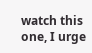watch this one, I urge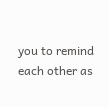you to remind each other as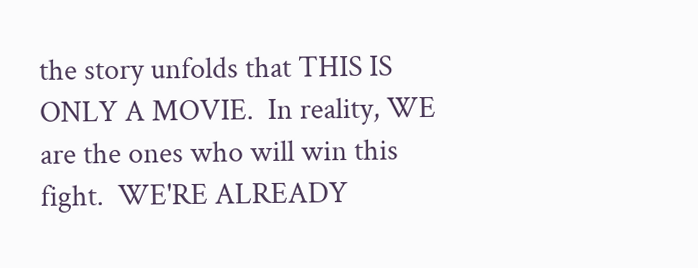the story unfolds that THIS IS ONLY A MOVIE.  In reality, WE are the ones who will win this fight.  WE'RE ALREADY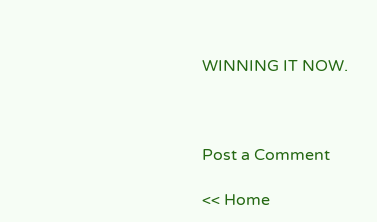WINNING IT NOW.



Post a Comment

<< Home